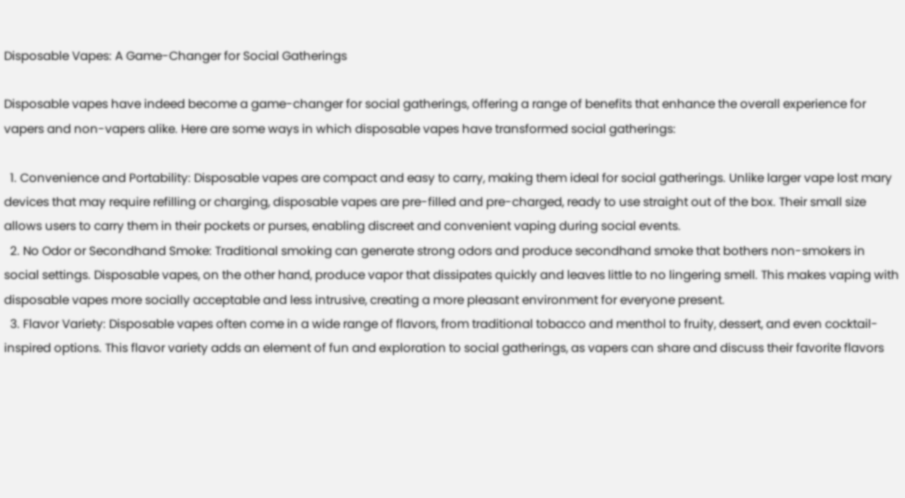Disposable Vapes: A Game-Changer for Social Gatherings

Disposable vapes have indeed become a game-changer for social gatherings, offering a range of benefits that enhance the overall experience for vapers and non-vapers alike. Here are some ways in which disposable vapes have transformed social gatherings:

  1. Convenience and Portability: Disposable vapes are compact and easy to carry, making them ideal for social gatherings. Unlike larger vape lost mary devices that may require refilling or charging, disposable vapes are pre-filled and pre-charged, ready to use straight out of the box. Their small size allows users to carry them in their pockets or purses, enabling discreet and convenient vaping during social events.
  2. No Odor or Secondhand Smoke: Traditional smoking can generate strong odors and produce secondhand smoke that bothers non-smokers in social settings. Disposable vapes, on the other hand, produce vapor that dissipates quickly and leaves little to no lingering smell. This makes vaping with disposable vapes more socially acceptable and less intrusive, creating a more pleasant environment for everyone present.
  3. Flavor Variety: Disposable vapes often come in a wide range of flavors, from traditional tobacco and menthol to fruity, dessert, and even cocktail-inspired options. This flavor variety adds an element of fun and exploration to social gatherings, as vapers can share and discuss their favorite flavors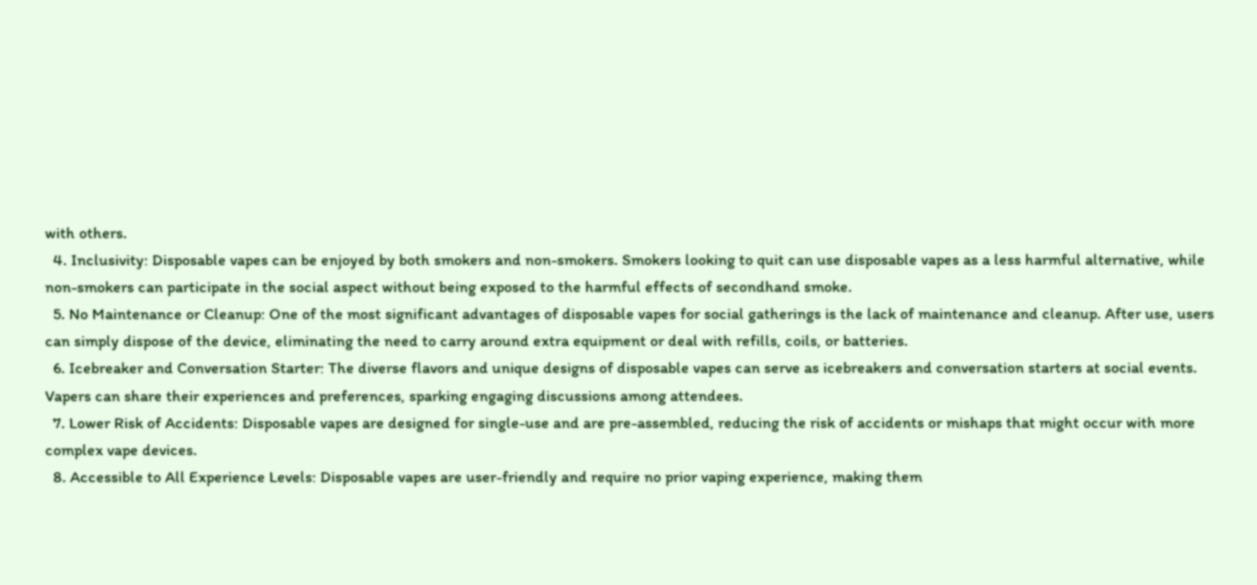with others.
  4. Inclusivity: Disposable vapes can be enjoyed by both smokers and non-smokers. Smokers looking to quit can use disposable vapes as a less harmful alternative, while non-smokers can participate in the social aspect without being exposed to the harmful effects of secondhand smoke.
  5. No Maintenance or Cleanup: One of the most significant advantages of disposable vapes for social gatherings is the lack of maintenance and cleanup. After use, users can simply dispose of the device, eliminating the need to carry around extra equipment or deal with refills, coils, or batteries.
  6. Icebreaker and Conversation Starter: The diverse flavors and unique designs of disposable vapes can serve as icebreakers and conversation starters at social events. Vapers can share their experiences and preferences, sparking engaging discussions among attendees.
  7. Lower Risk of Accidents: Disposable vapes are designed for single-use and are pre-assembled, reducing the risk of accidents or mishaps that might occur with more complex vape devices.
  8. Accessible to All Experience Levels: Disposable vapes are user-friendly and require no prior vaping experience, making them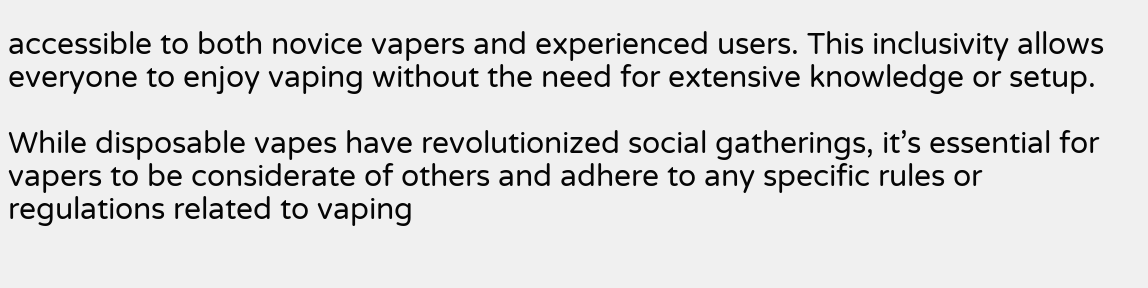accessible to both novice vapers and experienced users. This inclusivity allows everyone to enjoy vaping without the need for extensive knowledge or setup.

While disposable vapes have revolutionized social gatherings, it’s essential for vapers to be considerate of others and adhere to any specific rules or regulations related to vaping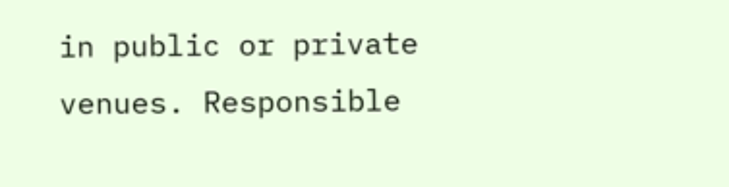in public or private venues. Responsible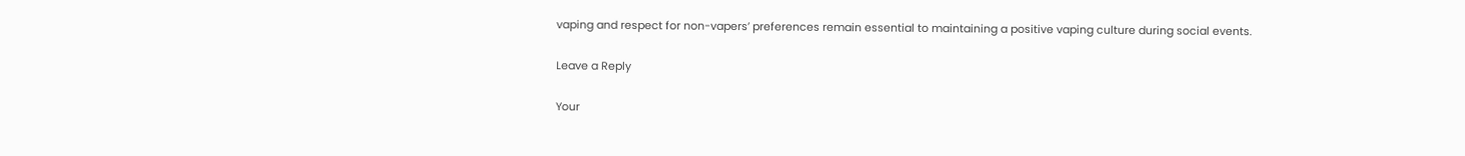vaping and respect for non-vapers’ preferences remain essential to maintaining a positive vaping culture during social events.

Leave a Reply

Your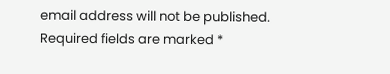email address will not be published. Required fields are marked *